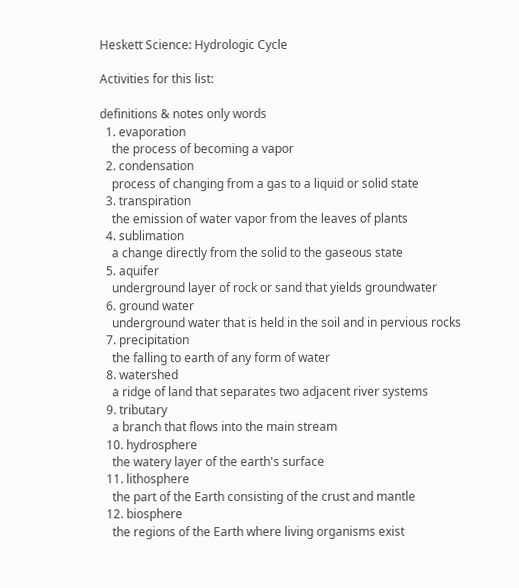Heskett Science: Hydrologic Cycle

Activities for this list:

definitions & notes only words
  1. evaporation
    the process of becoming a vapor
  2. condensation
    process of changing from a gas to a liquid or solid state
  3. transpiration
    the emission of water vapor from the leaves of plants
  4. sublimation
    a change directly from the solid to the gaseous state
  5. aquifer
    underground layer of rock or sand that yields groundwater
  6. ground water
    underground water that is held in the soil and in pervious rocks
  7. precipitation
    the falling to earth of any form of water
  8. watershed
    a ridge of land that separates two adjacent river systems
  9. tributary
    a branch that flows into the main stream
  10. hydrosphere
    the watery layer of the earth's surface
  11. lithosphere
    the part of the Earth consisting of the crust and mantle
  12. biosphere
    the regions of the Earth where living organisms exist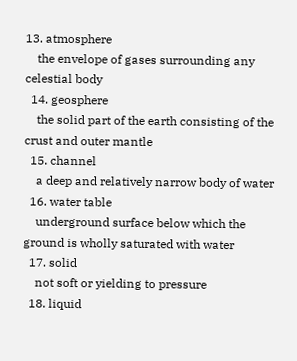13. atmosphere
    the envelope of gases surrounding any celestial body
  14. geosphere
    the solid part of the earth consisting of the crust and outer mantle
  15. channel
    a deep and relatively narrow body of water
  16. water table
    underground surface below which the ground is wholly saturated with water
  17. solid
    not soft or yielding to pressure
  18. liquid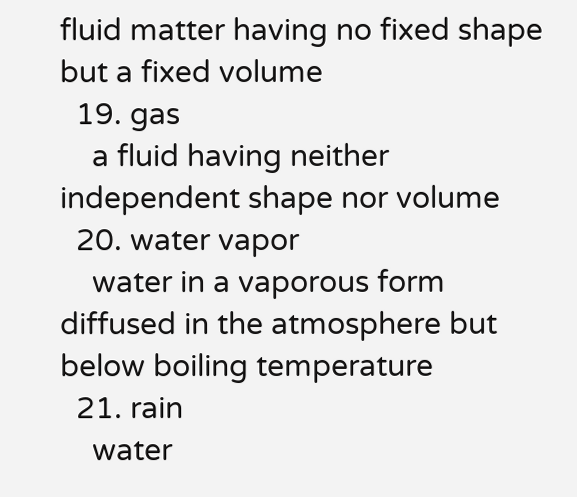fluid matter having no fixed shape but a fixed volume
  19. gas
    a fluid having neither independent shape nor volume
  20. water vapor
    water in a vaporous form diffused in the atmosphere but below boiling temperature
  21. rain
    water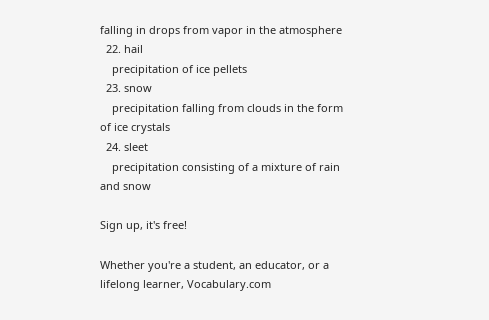falling in drops from vapor in the atmosphere
  22. hail
    precipitation of ice pellets
  23. snow
    precipitation falling from clouds in the form of ice crystals
  24. sleet
    precipitation consisting of a mixture of rain and snow

Sign up, it's free!

Whether you're a student, an educator, or a lifelong learner, Vocabulary.com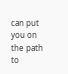can put you on the path to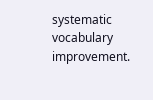systematic vocabulary improvement.